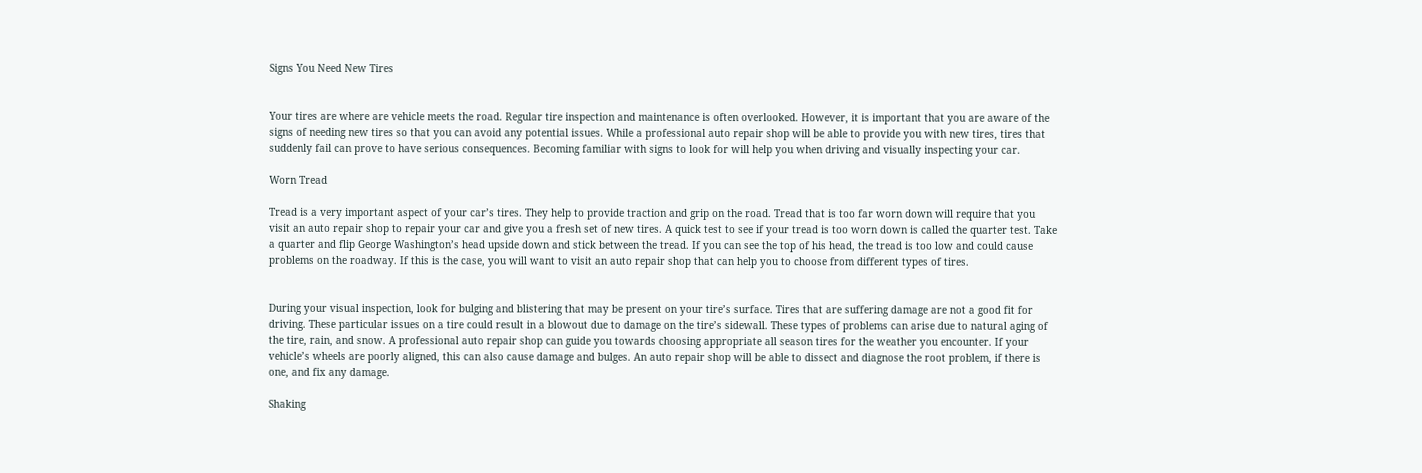Signs You Need New Tires


Your tires are where are vehicle meets the road. Regular tire inspection and maintenance is often overlooked. However, it is important that you are aware of the signs of needing new tires so that you can avoid any potential issues. While a professional auto repair shop will be able to provide you with new tires, tires that suddenly fail can prove to have serious consequences. Becoming familiar with signs to look for will help you when driving and visually inspecting your car.

Worn Tread

Tread is a very important aspect of your car’s tires. They help to provide traction and grip on the road. Tread that is too far worn down will require that you visit an auto repair shop to repair your car and give you a fresh set of new tires. A quick test to see if your tread is too worn down is called the quarter test. Take a quarter and flip George Washington’s head upside down and stick between the tread. If you can see the top of his head, the tread is too low and could cause problems on the roadway. If this is the case, you will want to visit an auto repair shop that can help you to choose from different types of tires.


During your visual inspection, look for bulging and blistering that may be present on your tire’s surface. Tires that are suffering damage are not a good fit for driving. These particular issues on a tire could result in a blowout due to damage on the tire’s sidewall. These types of problems can arise due to natural aging of the tire, rain, and snow. A professional auto repair shop can guide you towards choosing appropriate all season tires for the weather you encounter. If your vehicle’s wheels are poorly aligned, this can also cause damage and bulges. An auto repair shop will be able to dissect and diagnose the root problem, if there is one, and fix any damage.

Shaking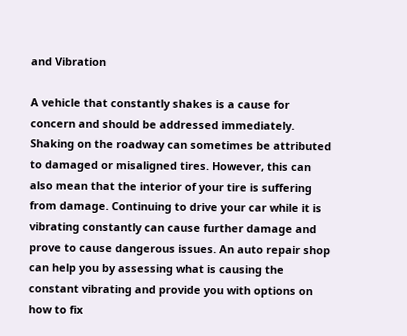and Vibration

A vehicle that constantly shakes is a cause for concern and should be addressed immediately. Shaking on the roadway can sometimes be attributed to damaged or misaligned tires. However, this can also mean that the interior of your tire is suffering from damage. Continuing to drive your car while it is vibrating constantly can cause further damage and prove to cause dangerous issues. An auto repair shop can help you by assessing what is causing the constant vibrating and provide you with options on how to fix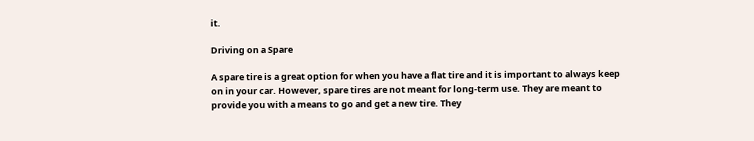it.

Driving on a Spare

A spare tire is a great option for when you have a flat tire and it is important to always keep on in your car. However, spare tires are not meant for long-term use. They are meant to provide you with a means to go and get a new tire. They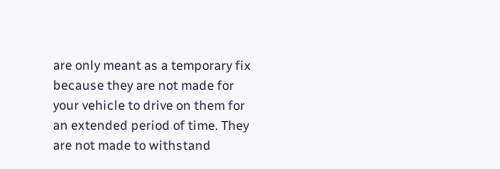are only meant as a temporary fix because they are not made for your vehicle to drive on them for an extended period of time. They are not made to withstand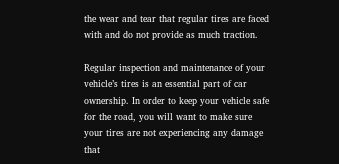the wear and tear that regular tires are faced with and do not provide as much traction.

Regular inspection and maintenance of your vehicle’s tires is an essential part of car ownership. In order to keep your vehicle safe for the road, you will want to make sure your tires are not experiencing any damage that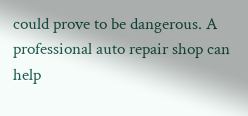could prove to be dangerous. A professional auto repair shop can help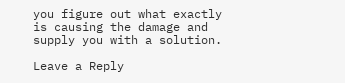you figure out what exactly is causing the damage and supply you with a solution.

Leave a Reply